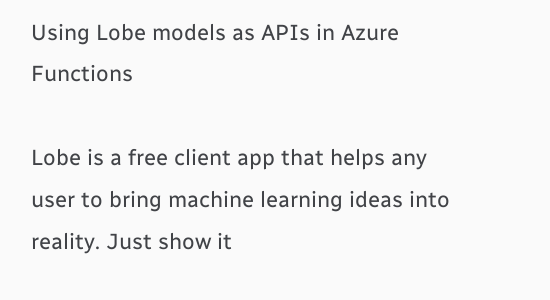Using Lobe models as APIs in Azure Functions

Lobe is a free client app that helps any user to bring machine learning ideas into reality. Just show it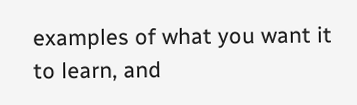examples of what you want it to learn, and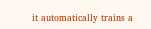it automatically trains a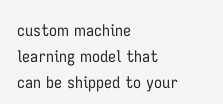custom machine learning model that can be shipped to your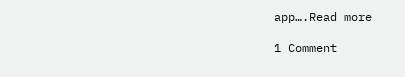app….Read more

1 Comment